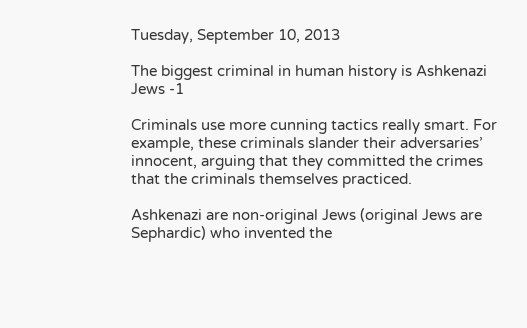Tuesday, September 10, 2013

The biggest criminal in human history is Ashkenazi Jews -1

Criminals use more cunning tactics really smart. For example, these criminals slander their adversaries’ innocent, arguing that they committed the crimes that the criminals themselves practiced.

Ashkenazi are non-original Jews (original Jews are Sephardic) who invented the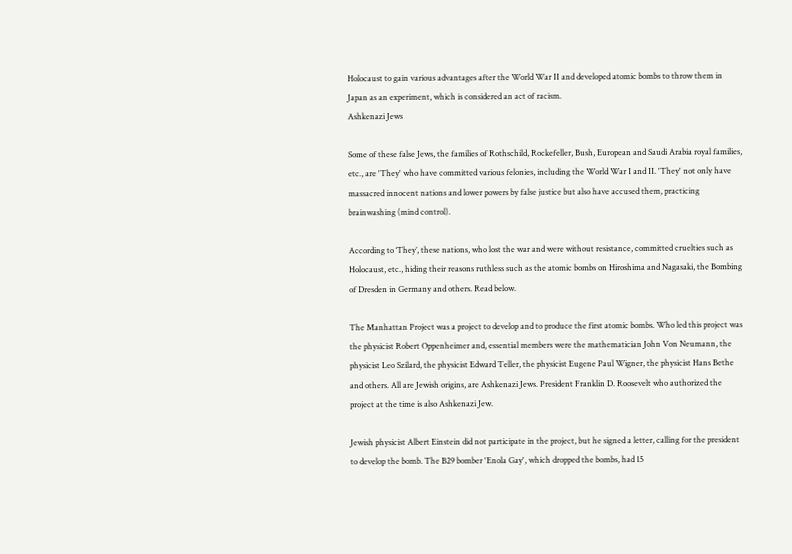Holocaust to gain various advantages after the World War II and developed atomic bombs to throw them in Japan as an experiment, which is considered an act of racism.
Ashkenazi Jews

Some of these false Jews, the families of Rothschild, Rockefeller, Bush, European and Saudi Arabia royal families, etc., are 'They' who have committed various felonies, including the World War I and II. 'They' not only have massacred innocent nations and lower powers by false justice but also have accused them, practicing brainwashing (mind control).

According to ‘They’, these nations, who lost the war and were without resistance, committed cruelties such as Holocaust, etc., hiding their reasons ruthless such as the atomic bombs on Hiroshima and Nagasaki, the Bombing of Dresden in Germany and others. Read below.

The Manhattan Project was a project to develop and to produce the first atomic bombs. Who led this project was the physicist Robert Oppenheimer and, essential members were the mathematician John Von Neumann, the physicist Leo Szilard, the physicist Edward Teller, the physicist Eugene Paul Wigner, the physicist Hans Bethe and others. All are Jewish origins, are Ashkenazi Jews. President Franklin D. Roosevelt who authorized the project at the time is also Ashkenazi Jew.

Jewish physicist Albert Einstein did not participate in the project, but he signed a letter, calling for the president to develop the bomb. The B29 bomber 'Enola Gay', which dropped the bombs, had 15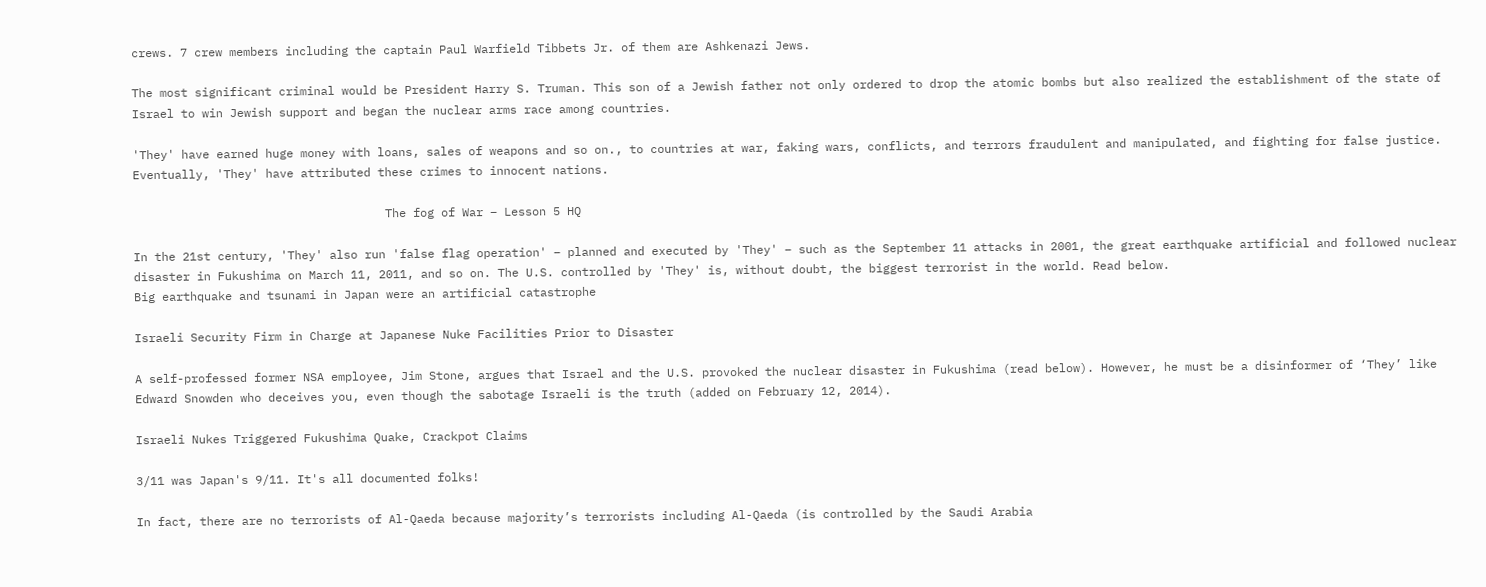crews. 7 crew members including the captain Paul Warfield Tibbets Jr. of them are Ashkenazi Jews.

The most significant criminal would be President Harry S. Truman. This son of a Jewish father not only ordered to drop the atomic bombs but also realized the establishment of the state of Israel to win Jewish support and began the nuclear arms race among countries.

'They' have earned huge money with loans, sales of weapons and so on., to countries at war, faking wars, conflicts, and terrors fraudulent and manipulated, and fighting for false justice. Eventually, 'They' have attributed these crimes to innocent nations.

                                    The fog of War – Lesson 5 HQ

In the 21st century, 'They' also run 'false flag operation' – planned and executed by 'They' – such as the September 11 attacks in 2001, the great earthquake artificial and followed nuclear disaster in Fukushima on March 11, 2011, and so on. The U.S. controlled by 'They' is, without doubt, the biggest terrorist in the world. Read below.
Big earthquake and tsunami in Japan were an artificial catastrophe

Israeli Security Firm in Charge at Japanese Nuke Facilities Prior to Disaster

A self-professed former NSA employee, Jim Stone, argues that Israel and the U.S. provoked the nuclear disaster in Fukushima (read below). However, he must be a disinformer of ‘They’ like Edward Snowden who deceives you, even though the sabotage Israeli is the truth (added on February 12, 2014).

Israeli Nukes Triggered Fukushima Quake, Crackpot Claims

3/11 was Japan's 9/11. It's all documented folks!

In fact, there are no terrorists of Al-Qaeda because majority’s terrorists including Al-Qaeda (is controlled by the Saudi Arabia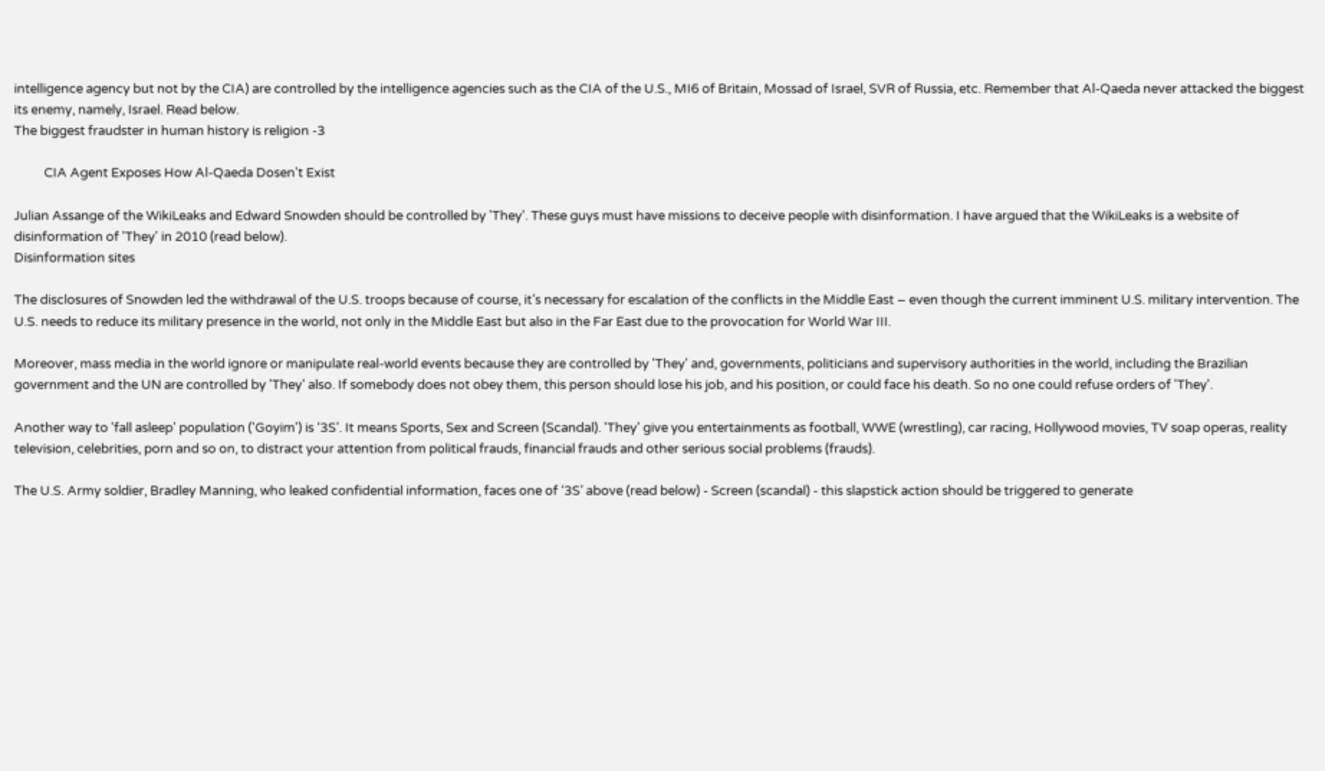intelligence agency but not by the CIA) are controlled by the intelligence agencies such as the CIA of the U.S., MI6 of Britain, Mossad of Israel, SVR of Russia, etc. Remember that Al-Qaeda never attacked the biggest its enemy, namely, Israel. Read below.
The biggest fraudster in human history is religion -3

          CIA Agent Exposes How Al-Qaeda Dosen't Exist

Julian Assange of the WikiLeaks and Edward Snowden should be controlled by 'They'. These guys must have missions to deceive people with disinformation. I have argued that the WikiLeaks is a website of disinformation of 'They' in 2010 (read below).
Disinformation sites

The disclosures of Snowden led the withdrawal of the U.S. troops because of course, it’s necessary for escalation of the conflicts in the Middle East – even though the current imminent U.S. military intervention. The U.S. needs to reduce its military presence in the world, not only in the Middle East but also in the Far East due to the provocation for World War III.

Moreover, mass media in the world ignore or manipulate real-world events because they are controlled by 'They' and, governments, politicians and supervisory authorities in the world, including the Brazilian government and the UN are controlled by 'They' also. If somebody does not obey them, this person should lose his job, and his position, or could face his death. So no one could refuse orders of 'They'.

Another way to 'fall asleep' population ('Goyim') is ‘3S’. It means Sports, Sex and Screen (Scandal). 'They' give you entertainments as football, WWE (wrestling), car racing, Hollywood movies, TV soap operas, reality television, celebrities, porn and so on, to distract your attention from political frauds, financial frauds and other serious social problems (frauds).

The U.S. Army soldier, Bradley Manning, who leaked confidential information, faces one of ‘3S’ above (read below) - Screen (scandal) - this slapstick action should be triggered to generate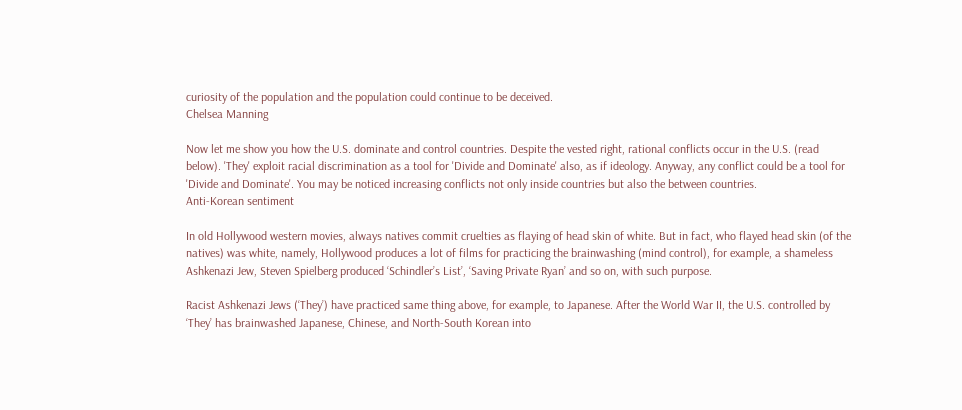curiosity of the population and the population could continue to be deceived.
Chelsea Manning

Now let me show you how the U.S. dominate and control countries. Despite the vested right, rational conflicts occur in the U.S. (read below). 'They' exploit racial discrimination as a tool for 'Divide and Dominate' also, as if ideology. Anyway, any conflict could be a tool for 'Divide and Dominate'. You may be noticed increasing conflicts not only inside countries but also the between countries.
Anti-Korean sentiment

In old Hollywood western movies, always natives commit cruelties as flaying of head skin of white. But in fact, who flayed head skin (of the natives) was white, namely, Hollywood produces a lot of films for practicing the brainwashing (mind control), for example, a shameless Ashkenazi Jew, Steven Spielberg produced ‘Schindler’s List’, ‘Saving Private Ryan’ and so on, with such purpose.

Racist Ashkenazi Jews (‘They’) have practiced same thing above, for example, to Japanese. After the World War II, the U.S. controlled by ‘They’ has brainwashed Japanese, Chinese, and North-South Korean into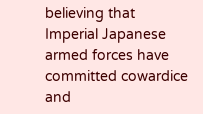believing that Imperial Japanese armed forces have committed cowardice and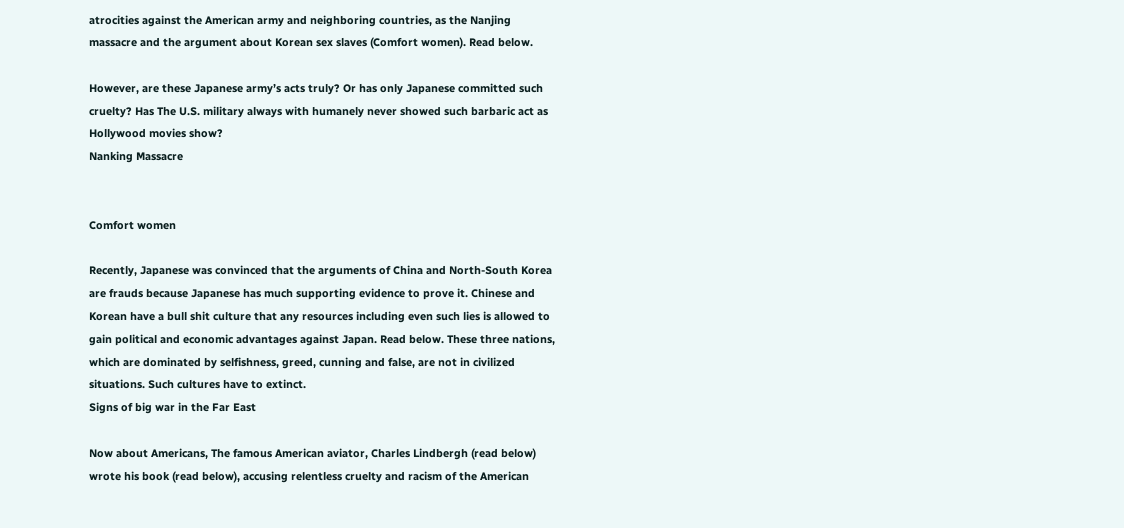atrocities against the American army and neighboring countries, as the Nanjing massacre and the argument about Korean sex slaves (Comfort women). Read below.

However, are these Japanese army’s acts truly? Or has only Japanese committed such cruelty? Has The U.S. military always with humanely never showed such barbaric act as Hollywood movies show?
Nanking Massacre


Comfort women

Recently, Japanese was convinced that the arguments of China and North-South Korea are frauds because Japanese has much supporting evidence to prove it. Chinese and Korean have a bull shit culture that any resources including even such lies is allowed to gain political and economic advantages against Japan. Read below. These three nations, which are dominated by selfishness, greed, cunning and false, are not in civilized situations. Such cultures have to extinct.
Signs of big war in the Far East

Now about Americans, The famous American aviator, Charles Lindbergh (read below) wrote his book (read below), accusing relentless cruelty and racism of the American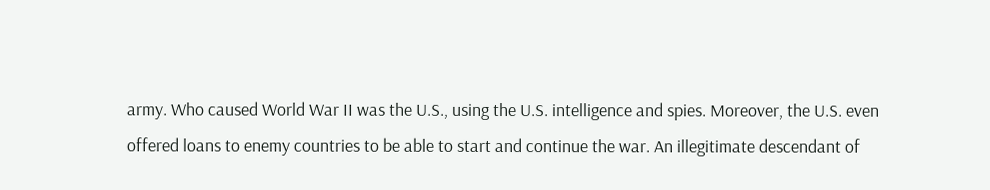army. Who caused World War II was the U.S., using the U.S. intelligence and spies. Moreover, the U.S. even offered loans to enemy countries to be able to start and continue the war. An illegitimate descendant of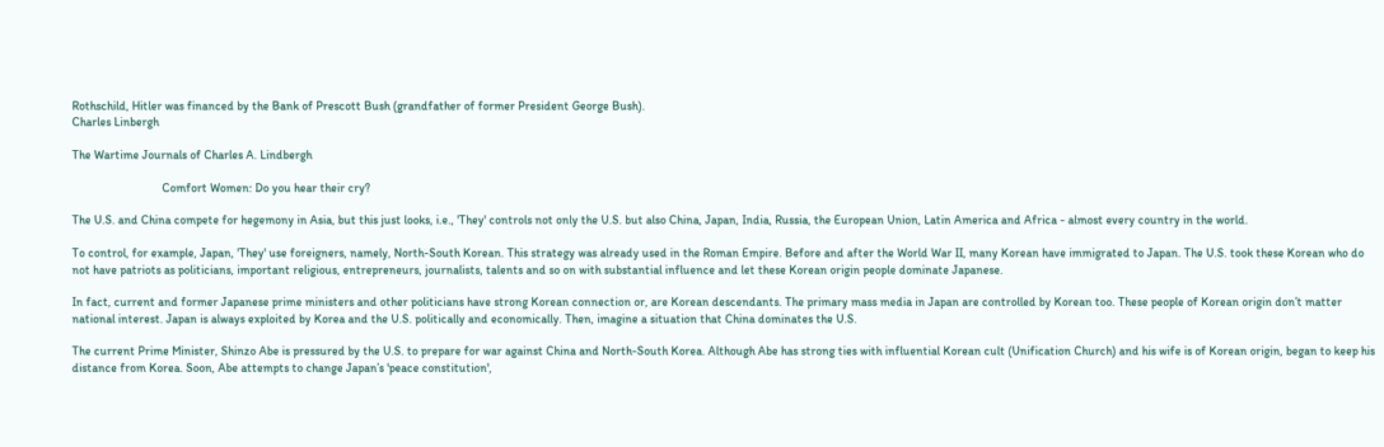Rothschild, Hitler was financed by the Bank of Prescott Bush (grandfather of former President George Bush).
Charles Linbergh

The Wartime Journals of Charles A. Lindbergh

                              Comfort Women: Do you hear their cry?

The U.S. and China compete for hegemony in Asia, but this just looks, i.e., 'They' controls not only the U.S. but also China, Japan, India, Russia, the European Union, Latin America and Africa - almost every country in the world.

To control, for example, Japan, 'They' use foreigners, namely, North-South Korean. This strategy was already used in the Roman Empire. Before and after the World War II, many Korean have immigrated to Japan. The U.S. took these Korean who do not have patriots as politicians, important religious, entrepreneurs, journalists, talents and so on with substantial influence and let these Korean origin people dominate Japanese.

In fact, current and former Japanese prime ministers and other politicians have strong Korean connection or, are Korean descendants. The primary mass media in Japan are controlled by Korean too. These people of Korean origin don’t matter national interest. Japan is always exploited by Korea and the U.S. politically and economically. Then, imagine a situation that China dominates the U.S.

The current Prime Minister, Shinzo Abe is pressured by the U.S. to prepare for war against China and North-South Korea. Although Abe has strong ties with influential Korean cult (Unification Church) and his wife is of Korean origin, began to keep his distance from Korea. Soon, Abe attempts to change Japan’s 'peace constitution',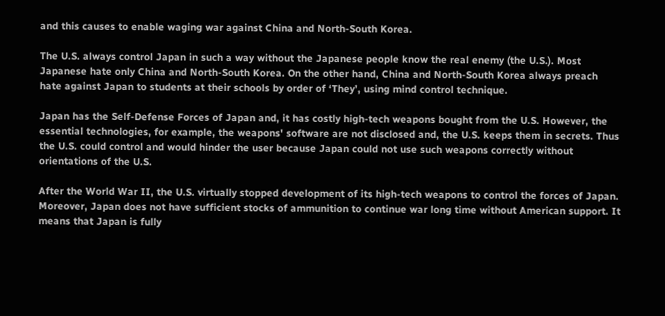and this causes to enable waging war against China and North-South Korea.

The U.S. always control Japan in such a way without the Japanese people know the real enemy (the U.S.). Most Japanese hate only China and North-South Korea. On the other hand, China and North-South Korea always preach hate against Japan to students at their schools by order of ‘They’, using mind control technique.

Japan has the Self-Defense Forces of Japan and, it has costly high-tech weapons bought from the U.S. However, the essential technologies, for example, the weapons' software are not disclosed and, the U.S. keeps them in secrets. Thus the U.S. could control and would hinder the user because Japan could not use such weapons correctly without orientations of the U.S.

After the World War II, the U.S. virtually stopped development of its high-tech weapons to control the forces of Japan. Moreover, Japan does not have sufficient stocks of ammunition to continue war long time without American support. It means that Japan is fully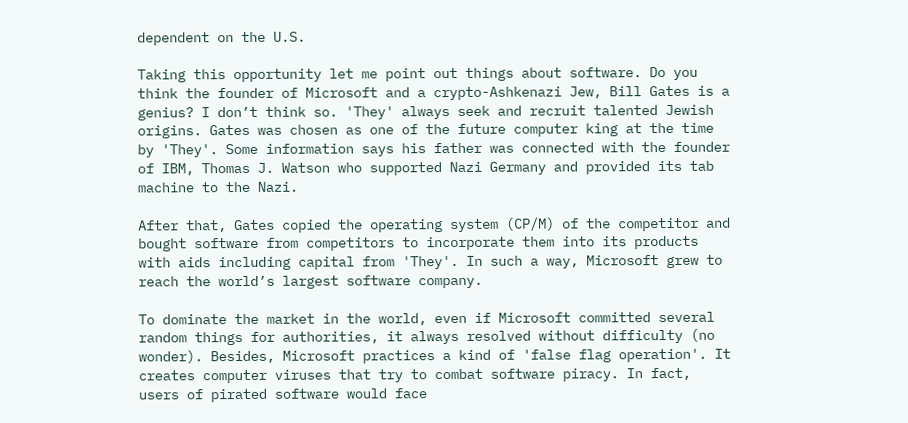dependent on the U.S.

Taking this opportunity let me point out things about software. Do you think the founder of Microsoft and a crypto-Ashkenazi Jew, Bill Gates is a genius? I don’t think so. 'They' always seek and recruit talented Jewish origins. Gates was chosen as one of the future computer king at the time by 'They'. Some information says his father was connected with the founder of IBM, Thomas J. Watson who supported Nazi Germany and provided its tab machine to the Nazi.

After that, Gates copied the operating system (CP/M) of the competitor and bought software from competitors to incorporate them into its products with aids including capital from 'They'. In such a way, Microsoft grew to reach the world’s largest software company.

To dominate the market in the world, even if Microsoft committed several random things for authorities, it always resolved without difficulty (no wonder). Besides, Microsoft practices a kind of 'false flag operation'. It creates computer viruses that try to combat software piracy. In fact, users of pirated software would face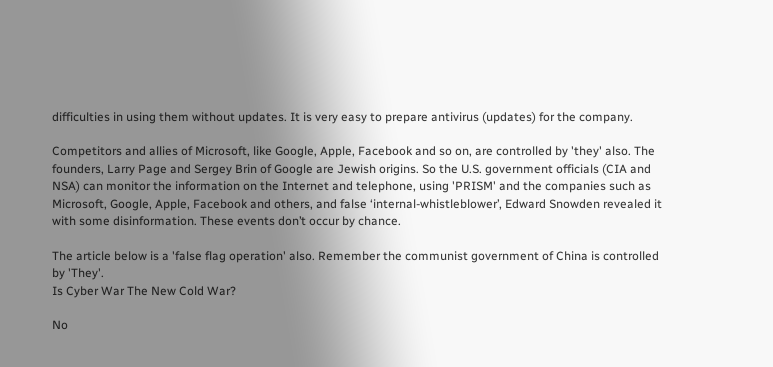difficulties in using them without updates. It is very easy to prepare antivirus (updates) for the company.

Competitors and allies of Microsoft, like Google, Apple, Facebook and so on, are controlled by 'they' also. The founders, Larry Page and Sergey Brin of Google are Jewish origins. So the U.S. government officials (CIA and NSA) can monitor the information on the Internet and telephone, using 'PRISM' and the companies such as Microsoft, Google, Apple, Facebook and others, and false ‘internal-whistleblower’, Edward Snowden revealed it with some disinformation. These events don’t occur by chance.

The article below is a 'false flag operation' also. Remember the communist government of China is controlled by 'They'.
Is Cyber War The New Cold War?

No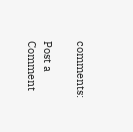comments:

Post a Comment